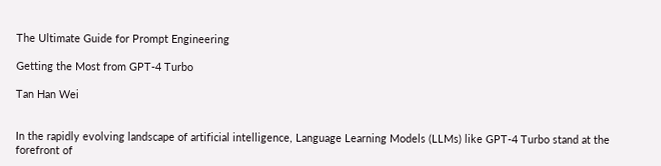The Ultimate Guide for Prompt Engineering

Getting the Most from GPT-4 Turbo

Tan Han Wei


In the rapidly evolving landscape of artificial intelligence, Language Learning Models (LLMs) like GPT-4 Turbo stand at the forefront of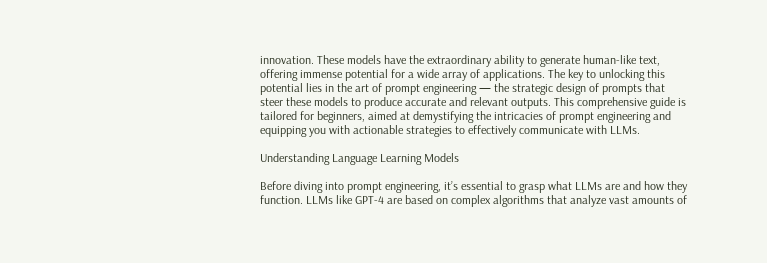innovation. These models have the extraordinary ability to generate human-like text, offering immense potential for a wide array of applications. The key to unlocking this potential lies in the art of prompt engineering — the strategic design of prompts that steer these models to produce accurate and relevant outputs. This comprehensive guide is tailored for beginners, aimed at demystifying the intricacies of prompt engineering and equipping you with actionable strategies to effectively communicate with LLMs.

Understanding Language Learning Models

Before diving into prompt engineering, it’s essential to grasp what LLMs are and how they function. LLMs like GPT-4 are based on complex algorithms that analyze vast amounts of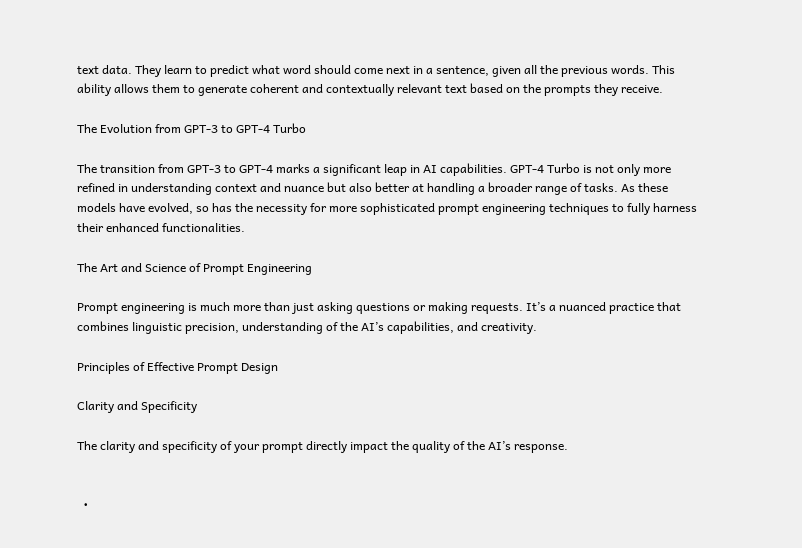text data. They learn to predict what word should come next in a sentence, given all the previous words. This ability allows them to generate coherent and contextually relevant text based on the prompts they receive.

The Evolution from GPT-3 to GPT-4 Turbo

The transition from GPT-3 to GPT-4 marks a significant leap in AI capabilities. GPT-4 Turbo is not only more refined in understanding context and nuance but also better at handling a broader range of tasks. As these models have evolved, so has the necessity for more sophisticated prompt engineering techniques to fully harness their enhanced functionalities.

The Art and Science of Prompt Engineering

Prompt engineering is much more than just asking questions or making requests. It’s a nuanced practice that combines linguistic precision, understanding of the AI’s capabilities, and creativity.

Principles of Effective Prompt Design

Clarity and Specificity

The clarity and specificity of your prompt directly impact the quality of the AI’s response.


  •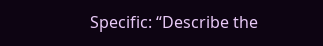Specific: “Describe the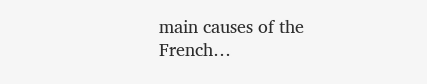main causes of the French…